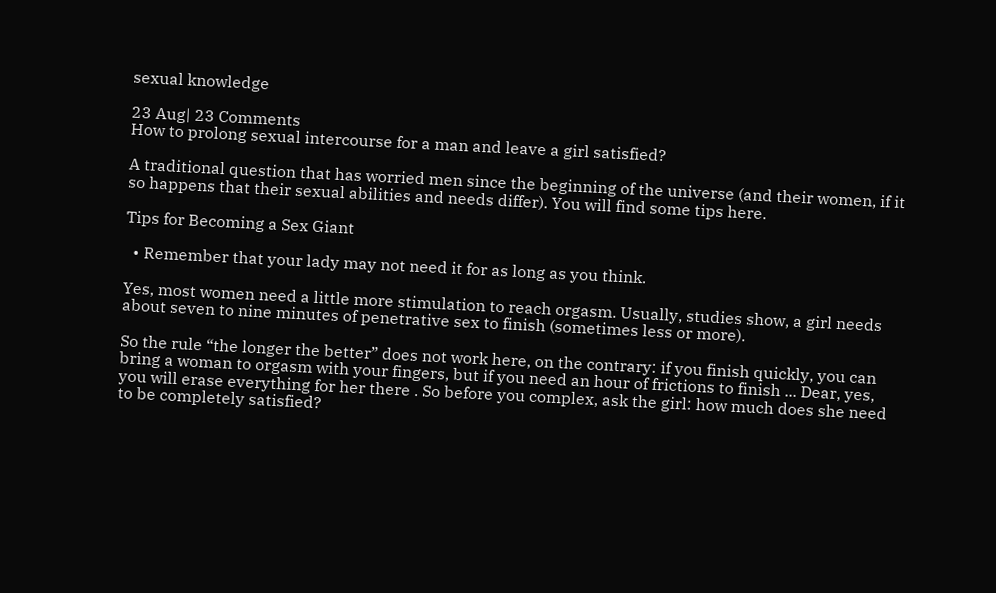sexual knowledge

23 Aug| 23 Comments
How to prolong sexual intercourse for a man and leave a girl satisfied?

A traditional question that has worried men since the beginning of the universe (and their women, if it so happens that their sexual abilities and needs differ). You will find some tips here.

Tips for Becoming a Sex Giant

  • Remember that your lady may not need it for as long as you think.

Yes, most women need a little more stimulation to reach orgasm. Usually, studies show, a girl needs about seven to nine minutes of penetrative sex to finish (sometimes less or more).

So the rule “the longer the better” does not work here, on the contrary: if you finish quickly, you can bring a woman to orgasm with your fingers, but if you need an hour of frictions to finish ... Dear, yes, you will erase everything for her there . So before you complex, ask the girl: how much does she need to be completely satisfied?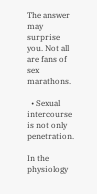The answer may surprise you. Not all are fans of sex marathons.

  • Sexual intercourse is not only penetration.

In the physiology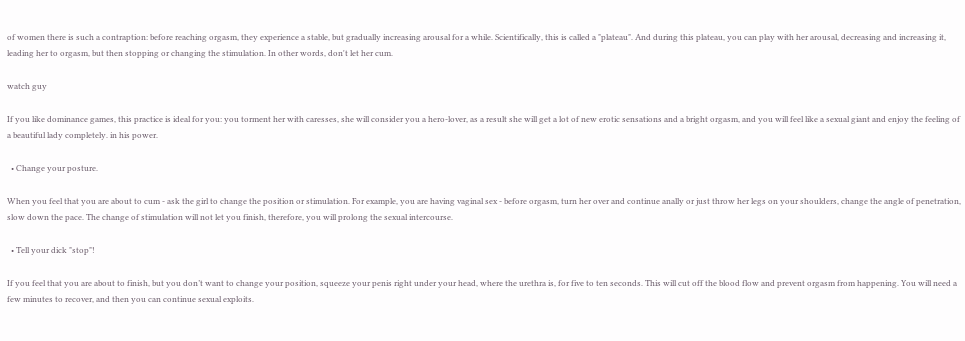of women there is such a contraption: before reaching orgasm, they experience a stable, but gradually increasing arousal for a while. Scientifically, this is called a "plateau". And during this plateau, you can play with her arousal, decreasing and increasing it, leading her to orgasm, but then stopping or changing the stimulation. In other words, don't let her cum.

watch guy

If you like dominance games, this practice is ideal for you: you torment her with caresses, she will consider you a hero-lover, as a result she will get a lot of new erotic sensations and a bright orgasm, and you will feel like a sexual giant and enjoy the feeling of a beautiful lady completely. in his power.

  • Change your posture.

When you feel that you are about to cum - ask the girl to change the position or stimulation. For example, you are having vaginal sex - before orgasm, turn her over and continue anally or just throw her legs on your shoulders, change the angle of penetration, slow down the pace. The change of stimulation will not let you finish, therefore, you will prolong the sexual intercourse.

  • Tell your dick "stop"!

If you feel that you are about to finish, but you don’t want to change your position, squeeze your penis right under your head, where the urethra is, for five to ten seconds. This will cut off the blood flow and prevent orgasm from happening. You will need a few minutes to recover, and then you can continue sexual exploits.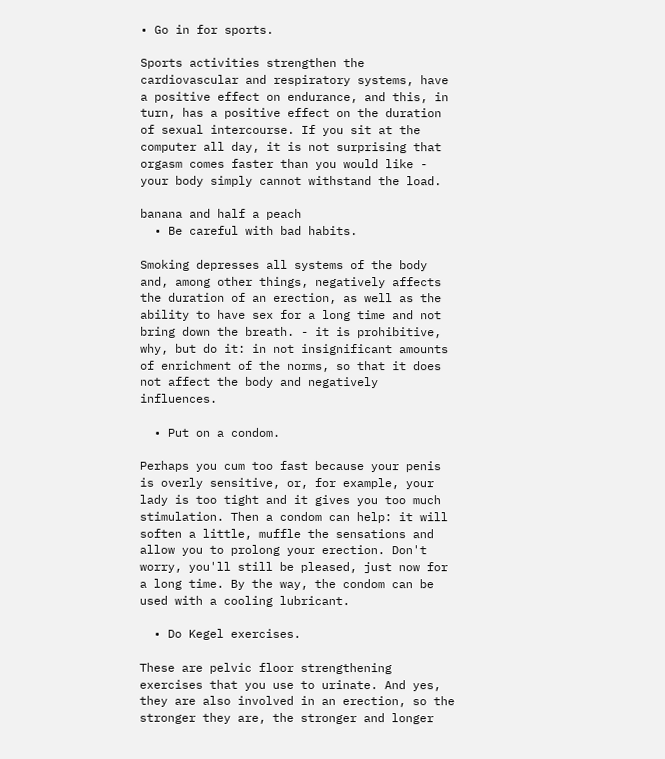• Go in for sports.

Sports activities strengthen the cardiovascular and respiratory systems, have a positive effect on endurance, and this, in turn, has a positive effect on the duration of sexual intercourse. If you sit at the computer all day, it is not surprising that orgasm comes faster than you would like - your body simply cannot withstand the load.

banana and half a peach
  • Be careful with bad habits.

Smoking depresses all systems of the body and, among other things, negatively affects the duration of an erection, as well as the ability to have sex for a long time and not bring down the breath. - it is prohibitive, why, but do it: in not insignificant amounts of enrichment of the norms, so that it does not affect the body and negatively influences.

  • Put on a condom.

Perhaps you cum too fast because your penis is overly sensitive, or, for example, your lady is too tight and it gives you too much stimulation. Then a condom can help: it will soften a little, muffle the sensations and allow you to prolong your erection. Don't worry, you'll still be pleased, just now for a long time. By the way, the condom can be used with a cooling lubricant.

  • Do Kegel exercises.

These are pelvic floor strengthening exercises that you use to urinate. And yes, they are also involved in an erection, so the stronger they are, the stronger and longer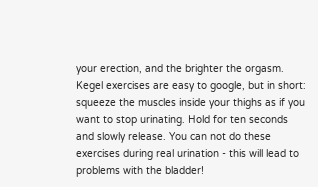your erection, and the brighter the orgasm. Kegel exercises are easy to google, but in short: squeeze the muscles inside your thighs as if you want to stop urinating. Hold for ten seconds and slowly release. You can not do these exercises during real urination - this will lead to problems with the bladder!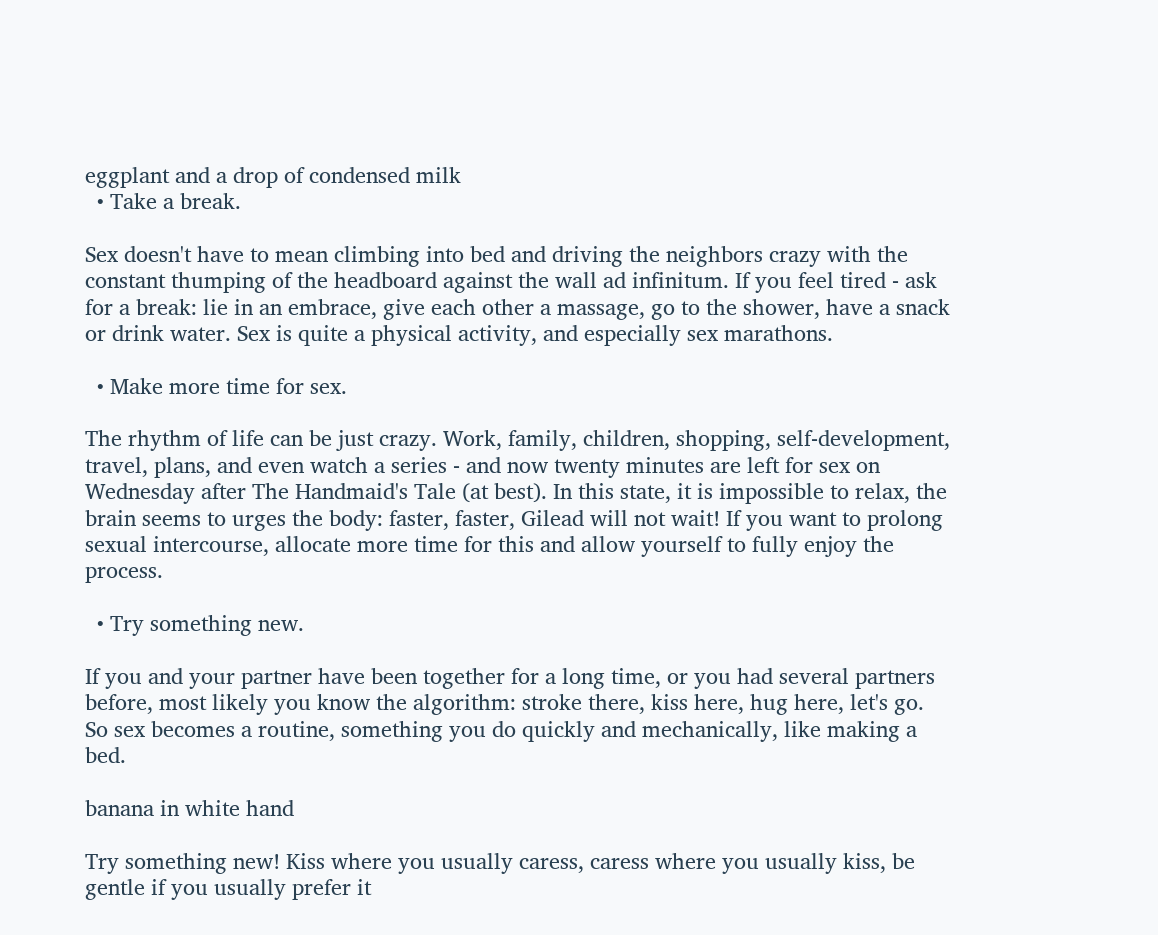eggplant and a drop of condensed milk
  • Take a break.

Sex doesn't have to mean climbing into bed and driving the neighbors crazy with the constant thumping of the headboard against the wall ad infinitum. If you feel tired - ask for a break: lie in an embrace, give each other a massage, go to the shower, have a snack or drink water. Sex is quite a physical activity, and especially sex marathons.

  • Make more time for sex.

The rhythm of life can be just crazy. Work, family, children, shopping, self-development, travel, plans, and even watch a series - and now twenty minutes are left for sex on Wednesday after The Handmaid's Tale (at best). In this state, it is impossible to relax, the brain seems to urges the body: faster, faster, Gilead will not wait! If you want to prolong sexual intercourse, allocate more time for this and allow yourself to fully enjoy the process.

  • Try something new.

If you and your partner have been together for a long time, or you had several partners before, most likely you know the algorithm: stroke there, kiss here, hug here, let's go. So sex becomes a routine, something you do quickly and mechanically, like making a bed.

banana in white hand

Try something new! Kiss where you usually caress, caress where you usually kiss, be gentle if you usually prefer it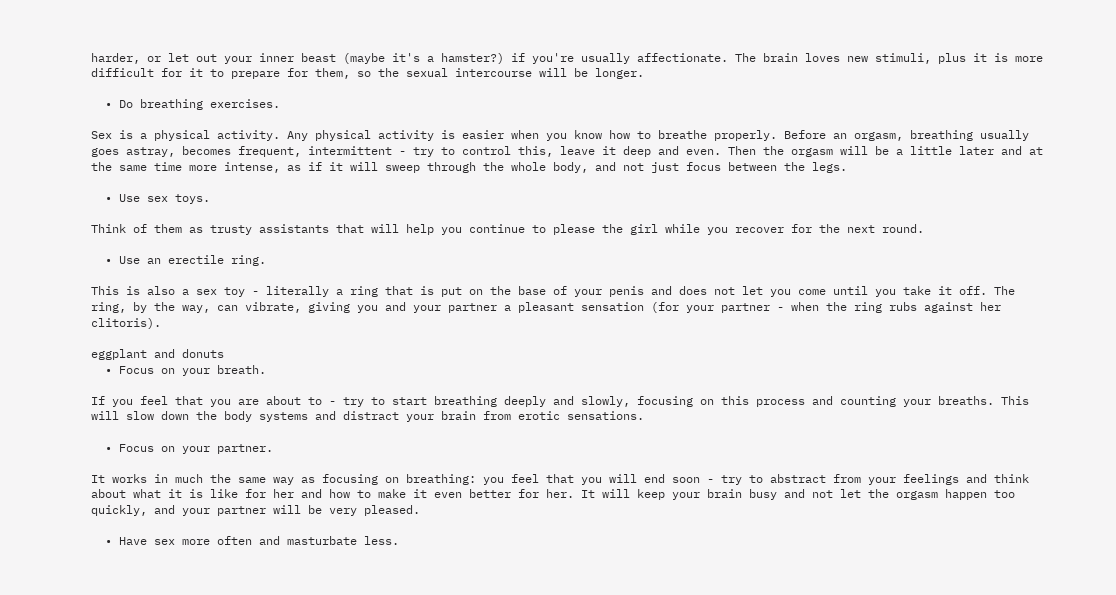harder, or let out your inner beast (maybe it's a hamster?) if you're usually affectionate. The brain loves new stimuli, plus it is more difficult for it to prepare for them, so the sexual intercourse will be longer.

  • Do breathing exercises.

Sex is a physical activity. Any physical activity is easier when you know how to breathe properly. Before an orgasm, breathing usually goes astray, becomes frequent, intermittent - try to control this, leave it deep and even. Then the orgasm will be a little later and at the same time more intense, as if it will sweep through the whole body, and not just focus between the legs.

  • Use sex toys.

Think of them as trusty assistants that will help you continue to please the girl while you recover for the next round.

  • Use an erectile ring.

This is also a sex toy - literally a ring that is put on the base of your penis and does not let you come until you take it off. The ring, by the way, can vibrate, giving you and your partner a pleasant sensation (for your partner - when the ring rubs against her clitoris).

eggplant and donuts
  • Focus on your breath.

If you feel that you are about to - try to start breathing deeply and slowly, focusing on this process and counting your breaths. This will slow down the body systems and distract your brain from erotic sensations.

  • Focus on your partner.

It works in much the same way as focusing on breathing: you feel that you will end soon - try to abstract from your feelings and think about what it is like for her and how to make it even better for her. It will keep your brain busy and not let the orgasm happen too quickly, and your partner will be very pleased.

  • Have sex more often and masturbate less.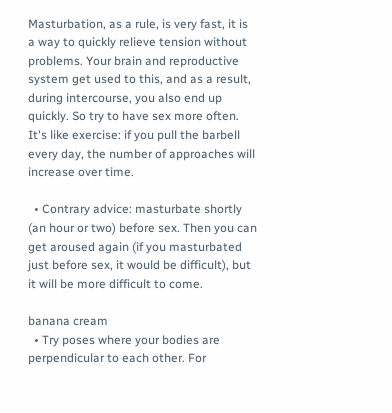Masturbation, as a rule, is very fast, it is a way to quickly relieve tension without problems. Your brain and reproductive system get used to this, and as a result, during intercourse, you also end up quickly. So try to have sex more often. It's like exercise: if you pull the barbell every day, the number of approaches will increase over time.

  • Contrary advice: masturbate shortly (an hour or two) before sex. Then you can get aroused again (if you masturbated just before sex, it would be difficult), but it will be more difficult to come.

banana cream
  • Try poses where your bodies are perpendicular to each other. For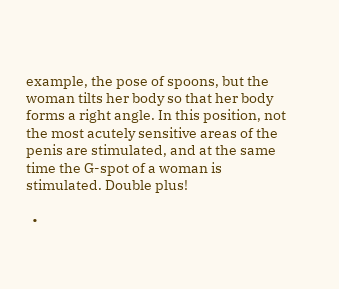example, the pose of spoons, but the woman tilts her body so that her body forms a right angle. In this position, not the most acutely sensitive areas of the penis are stimulated, and at the same time the G-spot of a woman is stimulated. Double plus!

  •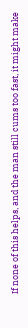If none of this helps, and the man still cums too fast, it might make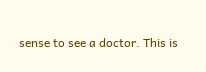sense to see a doctor. This is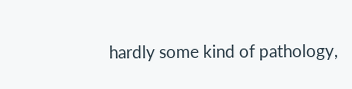hardly some kind of pathology,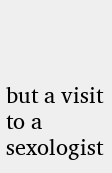but a visit to a sexologist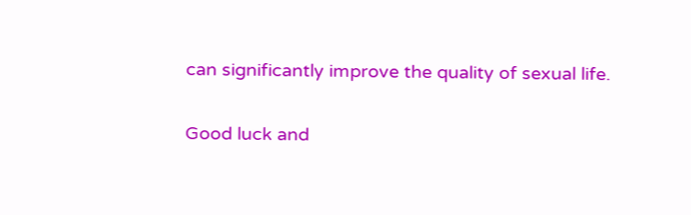can significantly improve the quality of sexual life.

Good luck and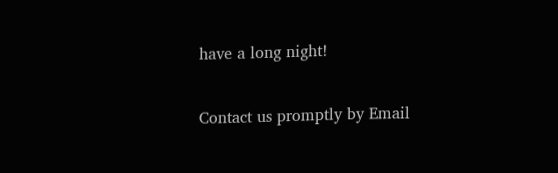have a long night!

Contact us promptly by Email